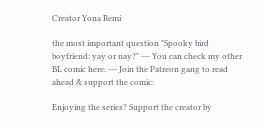Creator Yona Remi

the most important question "Spooky bird boyfriend: yay or nay?" --- You can check my other BL comic here: --- Join the Patreon gang to read ahead & support the comic:

Enjoying the series? Support the creator by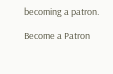becoming a patron.

Become a Patron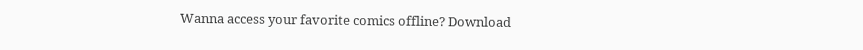Wanna access your favorite comics offline? Download